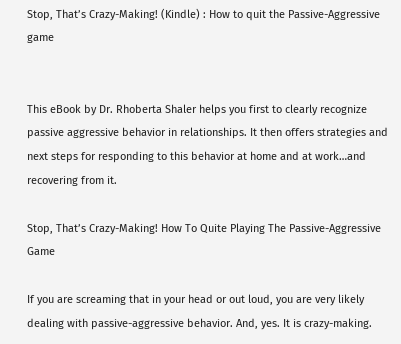Stop, That’s Crazy-Making! (Kindle) : How to quit the Passive-Aggressive game


This eBook by Dr. Rhoberta Shaler helps you first to clearly recognize passive aggressive behavior in relationships. It then offers strategies and next steps for responding to this behavior at home and at work…and recovering from it.

Stop, That’s Crazy-Making! How To Quite Playing The Passive-Aggressive Game

If you are screaming that in your head or out loud, you are very likely dealing with passive-aggressive behavior. And, yes. It is crazy-making.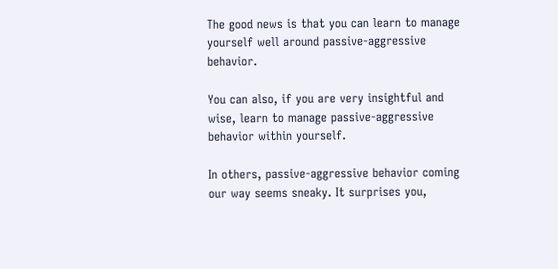The good news is that you can learn to manage yourself well around passive-aggressive behavior.

You can also, if you are very insightful and wise, learn to manage passive-aggressive behavior within yourself.

In others, passive-aggressive behavior coming our way seems sneaky. It surprises you,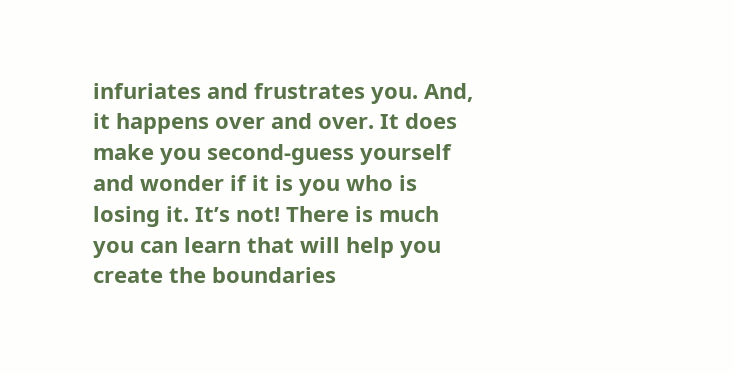infuriates and frustrates you. And, it happens over and over. It does make you second-guess yourself and wonder if it is you who is losing it. It’s not! There is much you can learn that will help you create the boundaries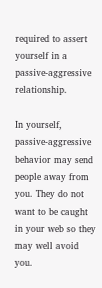required to assert yourself in a passive-aggressive relationship.

In yourself, passive-aggressive behavior may send people away from you. They do not want to be caught in your web so they may well avoid you.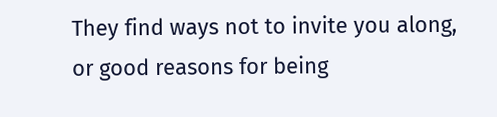They find ways not to invite you along, or good reasons for being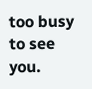too busy to see you.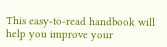This easy-to-read handbook will help you improve your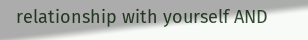relationship with yourself AND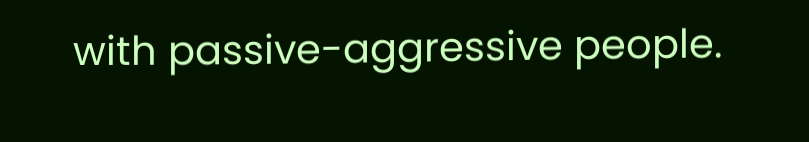with passive-aggressive people.